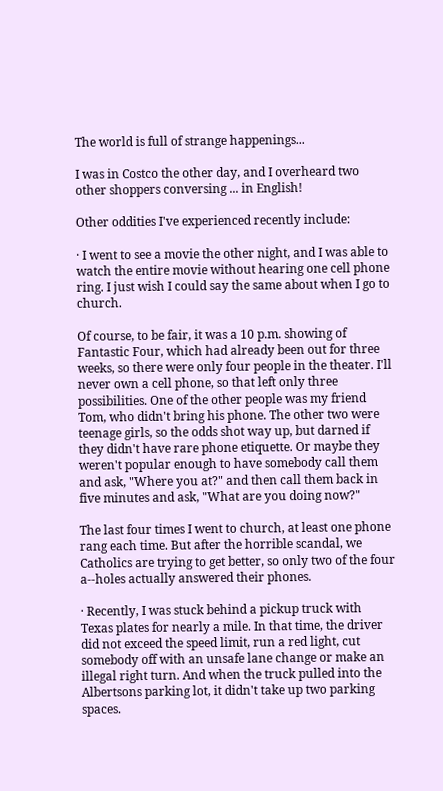The world is full of strange happenings...

I was in Costco the other day, and I overheard two other shoppers conversing ... in English!

Other oddities I've experienced recently include:

· I went to see a movie the other night, and I was able to watch the entire movie without hearing one cell phone ring. I just wish I could say the same about when I go to church.

Of course, to be fair, it was a 10 p.m. showing of Fantastic Four, which had already been out for three weeks, so there were only four people in the theater. I'll never own a cell phone, so that left only three possibilities. One of the other people was my friend Tom, who didn't bring his phone. The other two were teenage girls, so the odds shot way up, but darned if they didn't have rare phone etiquette. Or maybe they weren't popular enough to have somebody call them and ask, "Where you at?" and then call them back in five minutes and ask, "What are you doing now?"

The last four times I went to church, at least one phone rang each time. But after the horrible scandal, we Catholics are trying to get better, so only two of the four a--holes actually answered their phones.

· Recently, I was stuck behind a pickup truck with Texas plates for nearly a mile. In that time, the driver did not exceed the speed limit, run a red light, cut somebody off with an unsafe lane change or make an illegal right turn. And when the truck pulled into the Albertsons parking lot, it didn't take up two parking spaces.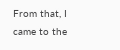From that, I came to the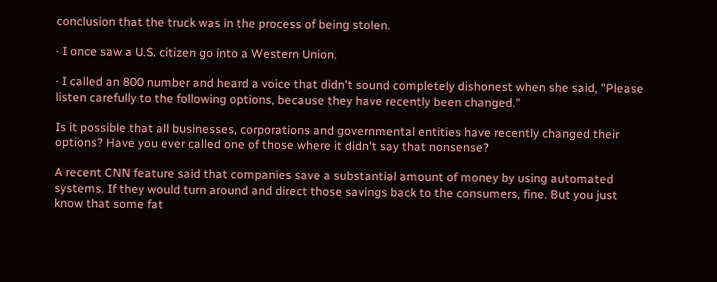conclusion that the truck was in the process of being stolen.

· I once saw a U.S. citizen go into a Western Union.

· I called an 800 number and heard a voice that didn't sound completely dishonest when she said, "Please listen carefully to the following options, because they have recently been changed."

Is it possible that all businesses, corporations and governmental entities have recently changed their options? Have you ever called one of those where it didn't say that nonsense?

A recent CNN feature said that companies save a substantial amount of money by using automated systems. If they would turn around and direct those savings back to the consumers, fine. But you just know that some fat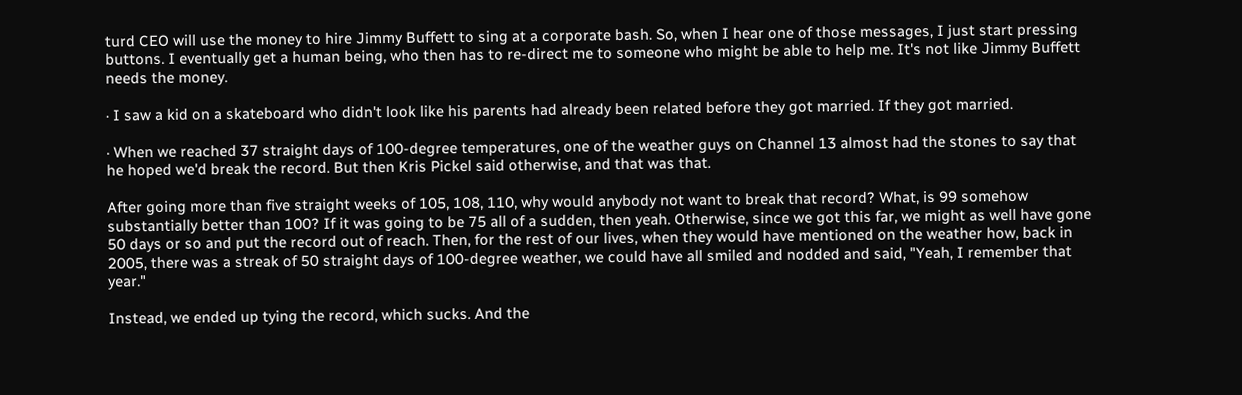turd CEO will use the money to hire Jimmy Buffett to sing at a corporate bash. So, when I hear one of those messages, I just start pressing buttons. I eventually get a human being, who then has to re-direct me to someone who might be able to help me. It's not like Jimmy Buffett needs the money.

· I saw a kid on a skateboard who didn't look like his parents had already been related before they got married. If they got married.

· When we reached 37 straight days of 100-degree temperatures, one of the weather guys on Channel 13 almost had the stones to say that he hoped we'd break the record. But then Kris Pickel said otherwise, and that was that.

After going more than five straight weeks of 105, 108, 110, why would anybody not want to break that record? What, is 99 somehow substantially better than 100? If it was going to be 75 all of a sudden, then yeah. Otherwise, since we got this far, we might as well have gone 50 days or so and put the record out of reach. Then, for the rest of our lives, when they would have mentioned on the weather how, back in 2005, there was a streak of 50 straight days of 100-degree weather, we could have all smiled and nodded and said, "Yeah, I remember that year."

Instead, we ended up tying the record, which sucks. And the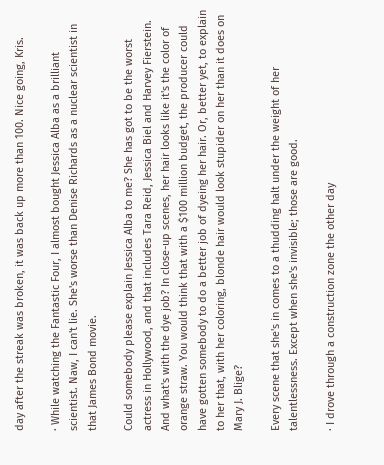day after the streak was broken, it was back up more than 100. Nice going, Kris.

· While watching the Fantastic Four, I almost bought Jessica Alba as a brilliant scientist. Naw, I can't lie. She's worse than Denise Richards as a nuclear scientist in that James Bond movie.

Could somebody please explain Jessica Alba to me? She has got to be the worst actress in Hollywood, and that includes Tara Reid, Jessica Biel and Harvey Fierstein. And what's with the dye job? In close-up scenes, her hair looks like it's the color of orange straw. You would think that with a $100 million budget, the producer could have gotten somebody to do a better job of dyeing her hair. Or, better yet, to explain to her that, with her coloring, blonde hair would look stupider on her than it does on Mary J. Blige?

Every scene that she's in comes to a thudding halt under the weight of her talentlessness. Except when she's invisible; those are good.

· I drove through a construction zone the other day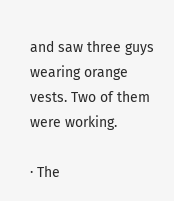and saw three guys wearing orange vests. Two of them were working.

· The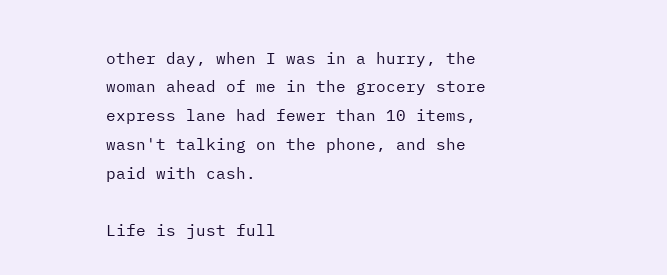other day, when I was in a hurry, the woman ahead of me in the grocery store express lane had fewer than 10 items, wasn't talking on the phone, and she paid with cash.

Life is just full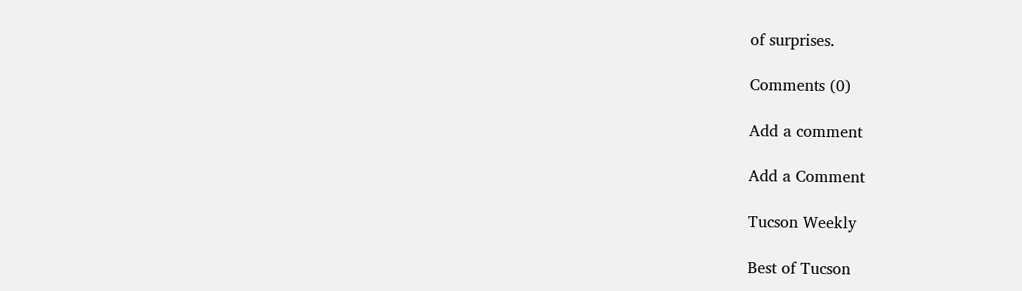of surprises.

Comments (0)

Add a comment

Add a Comment

Tucson Weekly

Best of Tucson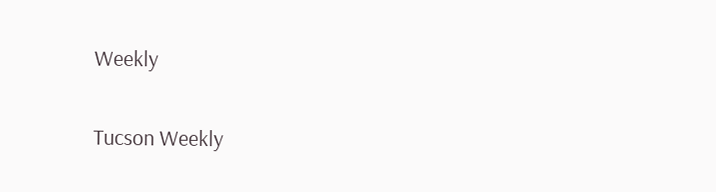Weekly

Tucson Weekly